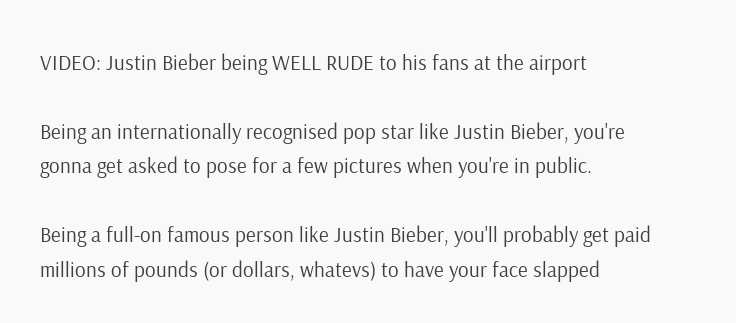VIDEO: Justin Bieber being WELL RUDE to his fans at the airport

Being an internationally recognised pop star like Justin Bieber, you're gonna get asked to pose for a few pictures when you're in public.

Being a full-on famous person like Justin Bieber, you'll probably get paid millions of pounds (or dollars, whatevs) to have your face slapped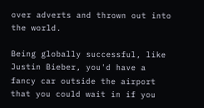over adverts and thrown out into the world.

Being globally successful, like Justin Bieber, you'd have a fancy car outside the airport that you could wait in if you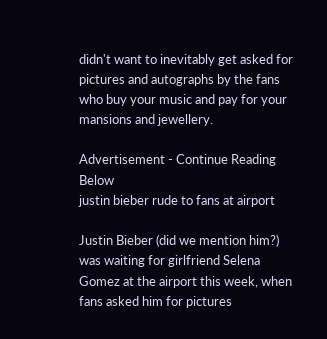didn't want to inevitably get asked for pictures and autographs by the fans who buy your music and pay for your mansions and jewellery.

Advertisement - Continue Reading Below
justin bieber rude to fans at airport

Justin Bieber (did we mention him?) was waiting for girlfriend Selena Gomez at the airport this week, when fans asked him for pictures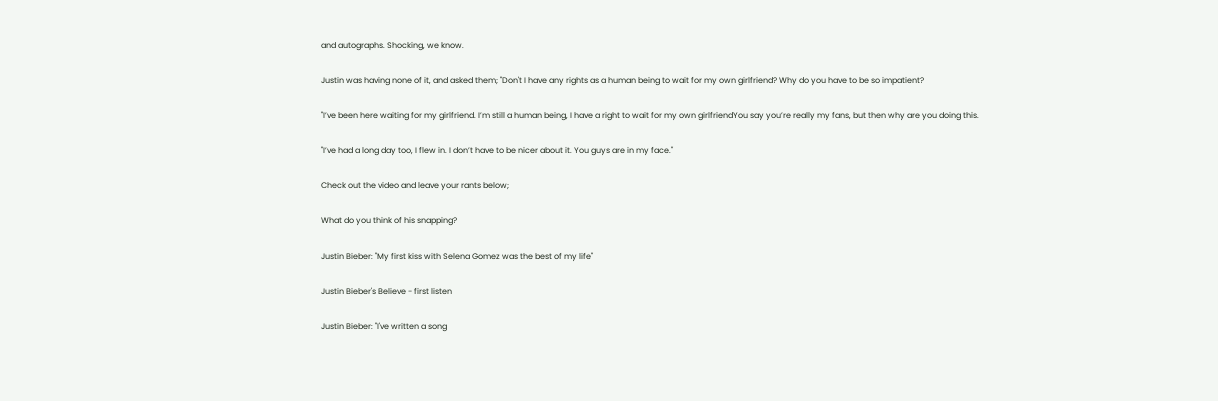and autographs. Shocking, we know.

Justin was having none of it, and asked them; "Don't I have any rights as a human being to wait for my own girlfriend? Why do you have to be so impatient?

"I’ve been here waiting for my girlfriend. I’m still a human being, I have a right to wait for my own girlfriendYou say you’re really my fans, but then why are you doing this.

"I’ve had a long day too, I flew in. I don’t have to be nicer about it. You guys are in my face."

Check out the video and leave your rants below;

What do you think of his snapping?

Justin Bieber: "My first kiss with Selena Gomez was the best of my life"

Justin Bieber's Believe - first listen

Justin Bieber: "I've written a song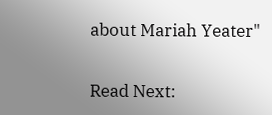about Mariah Yeater"

Read Next: